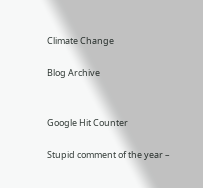Climate Change

Blog Archive


Google Hit Counter

Stupid comment of the year –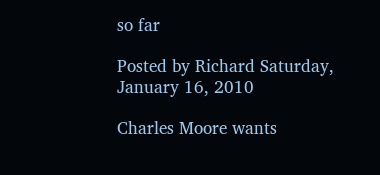so far

Posted by Richard Saturday, January 16, 2010

Charles Moore wants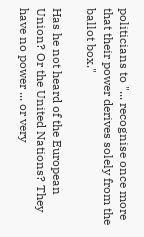politicians to "... recognise once more that their power derives solely from the ballot box."

Has he not heard of the European Union? Or the United Nations? They have no power ... or very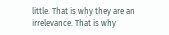little. That is why they are an irrelevance. That is why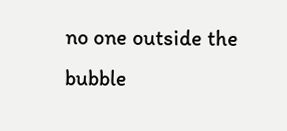no one outside the bubble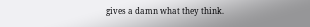gives a damn what they think.